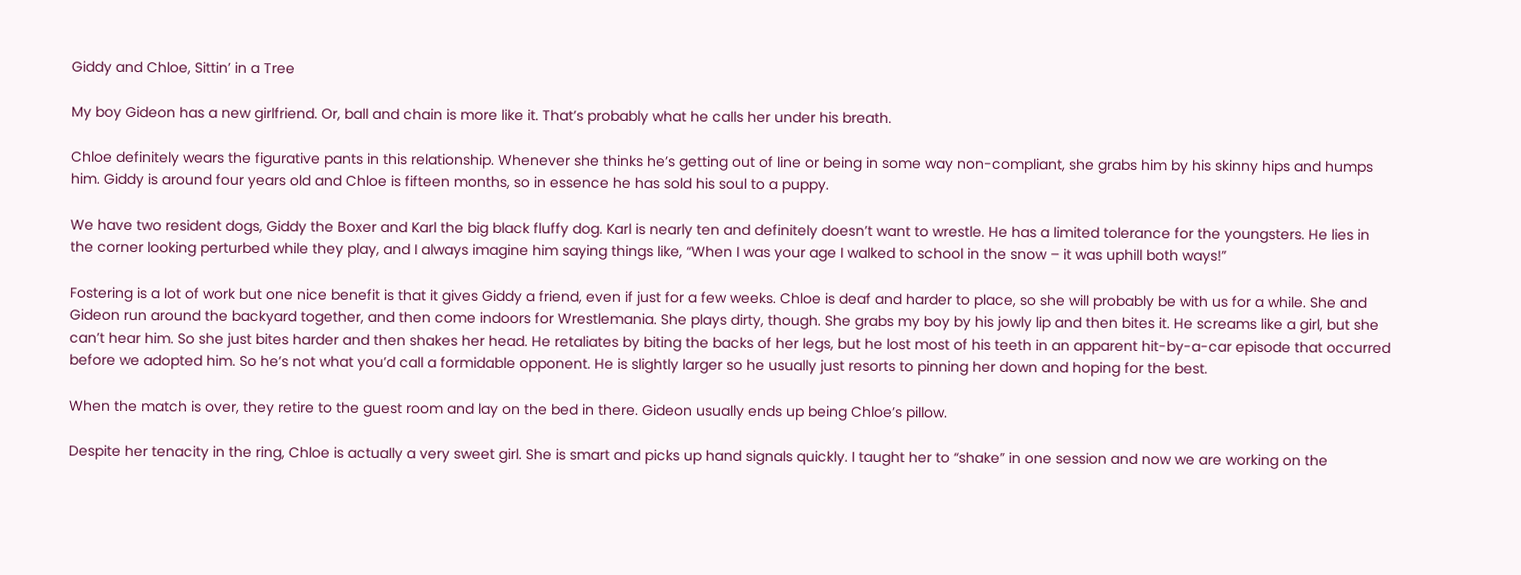Giddy and Chloe, Sittin’ in a Tree

My boy Gideon has a new girlfriend. Or, ball and chain is more like it. That’s probably what he calls her under his breath.

Chloe definitely wears the figurative pants in this relationship. Whenever she thinks he’s getting out of line or being in some way non-compliant, she grabs him by his skinny hips and humps him. Giddy is around four years old and Chloe is fifteen months, so in essence he has sold his soul to a puppy.

We have two resident dogs, Giddy the Boxer and Karl the big black fluffy dog. Karl is nearly ten and definitely doesn’t want to wrestle. He has a limited tolerance for the youngsters. He lies in the corner looking perturbed while they play, and I always imagine him saying things like, “When I was your age I walked to school in the snow – it was uphill both ways!”

Fostering is a lot of work but one nice benefit is that it gives Giddy a friend, even if just for a few weeks. Chloe is deaf and harder to place, so she will probably be with us for a while. She and Gideon run around the backyard together, and then come indoors for Wrestlemania. She plays dirty, though. She grabs my boy by his jowly lip and then bites it. He screams like a girl, but she can’t hear him. So she just bites harder and then shakes her head. He retaliates by biting the backs of her legs, but he lost most of his teeth in an apparent hit-by-a-car episode that occurred before we adopted him. So he’s not what you’d call a formidable opponent. He is slightly larger so he usually just resorts to pinning her down and hoping for the best.

When the match is over, they retire to the guest room and lay on the bed in there. Gideon usually ends up being Chloe’s pillow.

Despite her tenacity in the ring, Chloe is actually a very sweet girl. She is smart and picks up hand signals quickly. I taught her to “shake” in one session and now we are working on the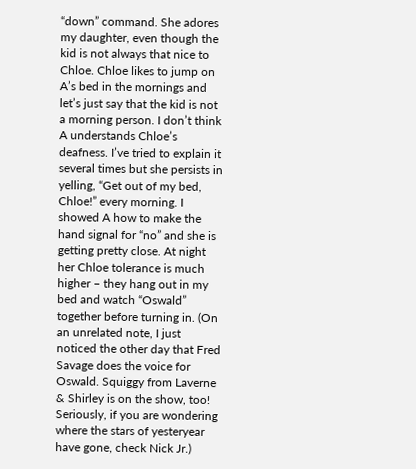“down” command. She adores my daughter, even though the kid is not always that nice to Chloe. Chloe likes to jump on A’s bed in the mornings and let’s just say that the kid is not a morning person. I don’t think A understands Chloe’s deafness. I’ve tried to explain it several times but she persists in yelling, “Get out of my bed, Chloe!” every morning. I showed A how to make the hand signal for “no” and she is getting pretty close. At night her Chloe tolerance is much higher – they hang out in my bed and watch “Oswald” together before turning in. (On an unrelated note, I just noticed the other day that Fred Savage does the voice for Oswald. Squiggy from Laverne & Shirley is on the show, too! Seriously, if you are wondering where the stars of yesteryear have gone, check Nick Jr.)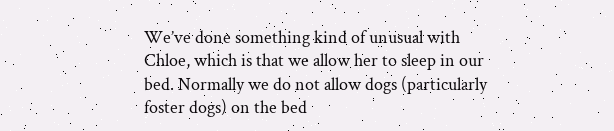We’ve done something kind of unusual with Chloe, which is that we allow her to sleep in our bed. Normally we do not allow dogs (particularly foster dogs) on the bed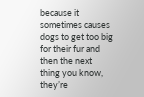because it sometimes causes dogs to get too big for their fur and then the next thing you know, they’re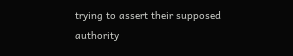trying to assert their supposed authority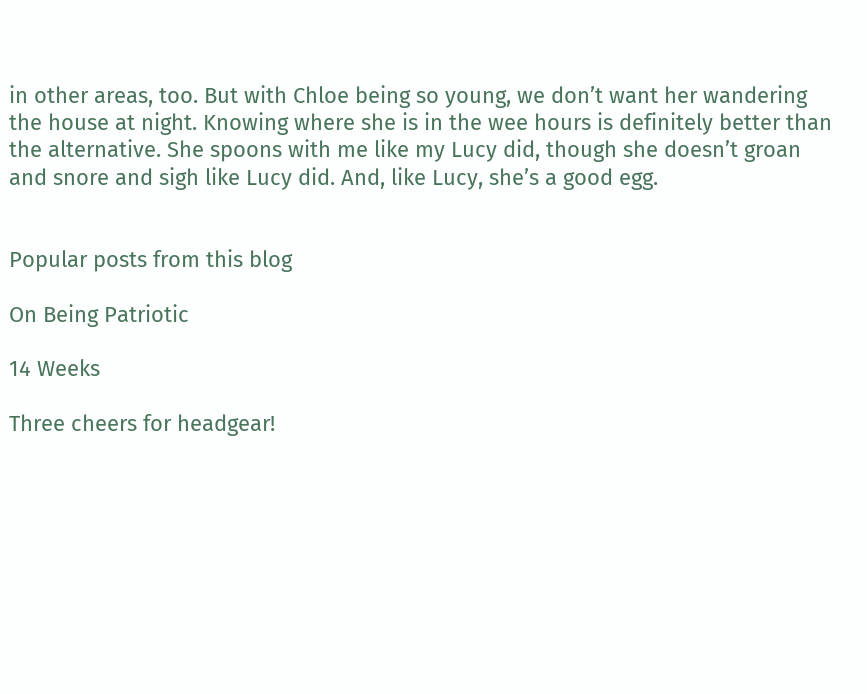in other areas, too. But with Chloe being so young, we don’t want her wandering the house at night. Knowing where she is in the wee hours is definitely better than the alternative. She spoons with me like my Lucy did, though she doesn’t groan and snore and sigh like Lucy did. And, like Lucy, she’s a good egg.


Popular posts from this blog

On Being Patriotic

14 Weeks

Three cheers for headgear!